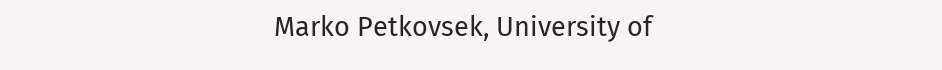Marko Petkovsek, University of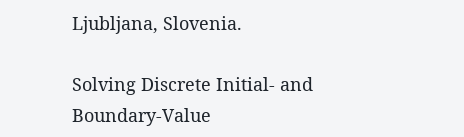Ljubljana, Slovenia.

Solving Discrete Initial- and Boundary-Value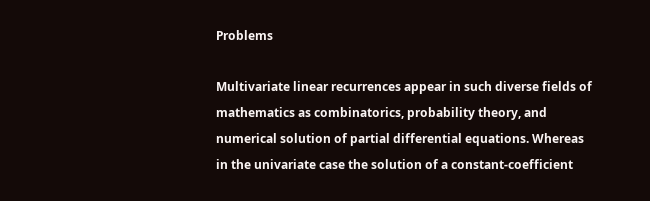Problems

Multivariate linear recurrences appear in such diverse fields of mathematics as combinatorics, probability theory, and numerical solution of partial differential equations. Whereas in the univariate case the solution of a constant-coefficient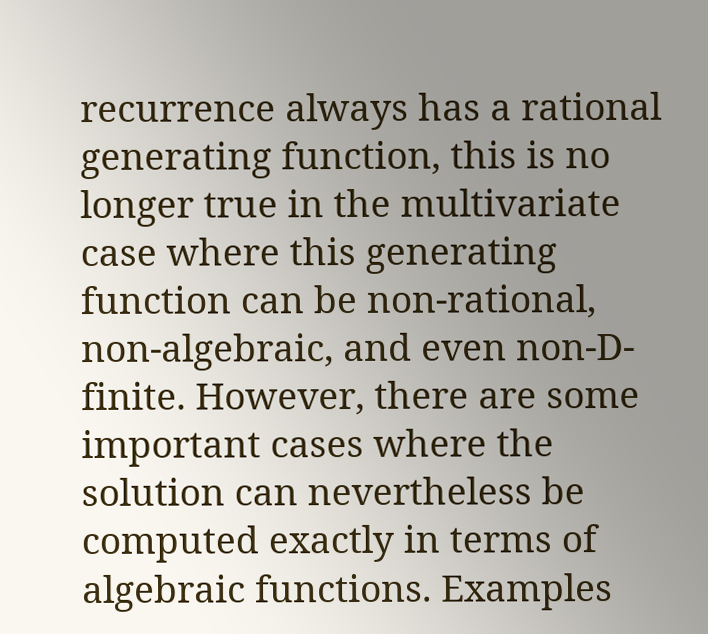recurrence always has a rational generating function, this is no longer true in the multivariate case where this generating function can be non-rational, non-algebraic, and even non-D-finite. However, there are some important cases where the solution can nevertheless be computed exactly in terms of algebraic functions. Examples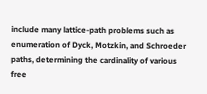include many lattice-path problems such as enumeration of Dyck, Motzkin, and Schroeder paths, determining the cardinality of various free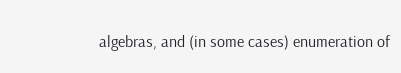algebras, and (in some cases) enumeration of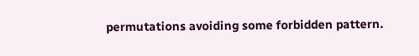permutations avoiding some forbidden pattern.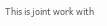This is joint work with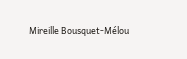Mireille Bousquet-Mélou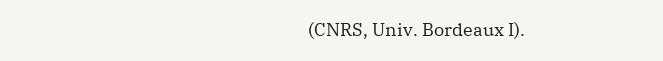(CNRS, Univ. Bordeaux I).